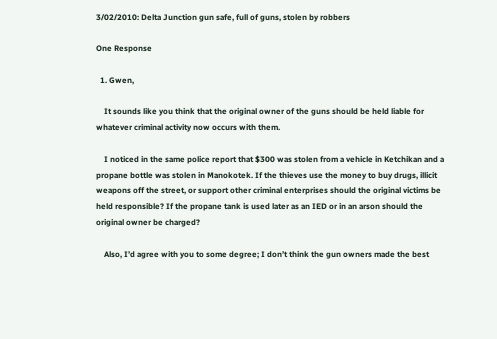3/02/2010: Delta Junction gun safe, full of guns, stolen by robbers

One Response

  1. Gwen,

    It sounds like you think that the original owner of the guns should be held liable for whatever criminal activity now occurs with them.

    I noticed in the same police report that $300 was stolen from a vehicle in Ketchikan and a propane bottle was stolen in Manokotek. If the thieves use the money to buy drugs, illicit weapons off the street, or support other criminal enterprises should the original victims be held responsible? If the propane tank is used later as an IED or in an arson should the original owner be charged?

    Also, I’d agree with you to some degree; I don’t think the gun owners made the best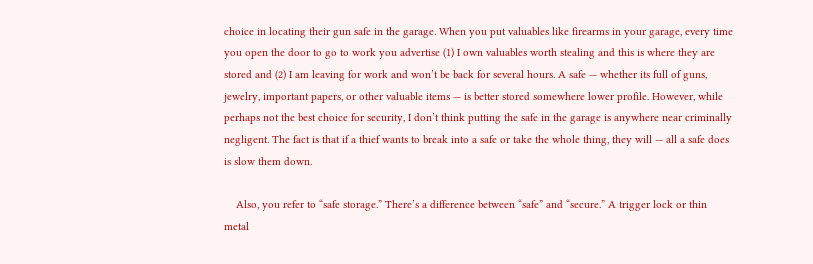choice in locating their gun safe in the garage. When you put valuables like firearms in your garage, every time you open the door to go to work you advertise (1) I own valuables worth stealing and this is where they are stored and (2) I am leaving for work and won’t be back for several hours. A safe — whether its full of guns, jewelry, important papers, or other valuable items — is better stored somewhere lower profile. However, while perhaps not the best choice for security, I don’t think putting the safe in the garage is anywhere near criminally negligent. The fact is that if a thief wants to break into a safe or take the whole thing, they will — all a safe does is slow them down.

    Also, you refer to “safe storage.” There’s a difference between “safe” and “secure.” A trigger lock or thin metal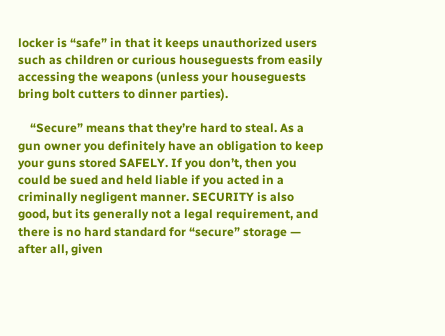locker is “safe” in that it keeps unauthorized users such as children or curious houseguests from easily accessing the weapons (unless your houseguests bring bolt cutters to dinner parties).

    “Secure” means that they’re hard to steal. As a gun owner you definitely have an obligation to keep your guns stored SAFELY. If you don’t, then you could be sued and held liable if you acted in a criminally negligent manner. SECURITY is also good, but its generally not a legal requirement, and there is no hard standard for “secure” storage — after all, given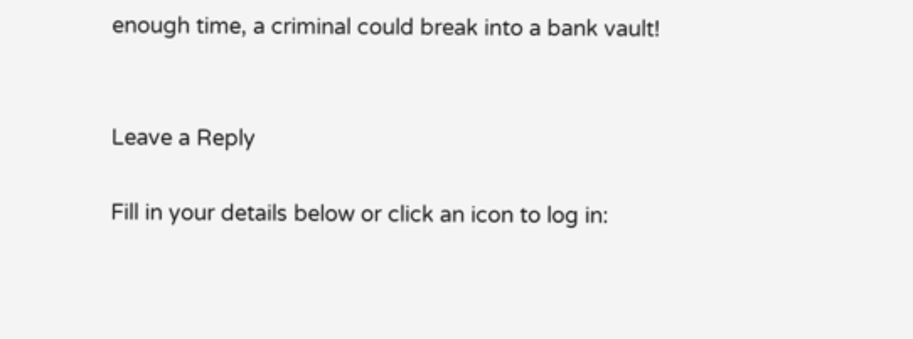enough time, a criminal could break into a bank vault!


Leave a Reply

Fill in your details below or click an icon to log in: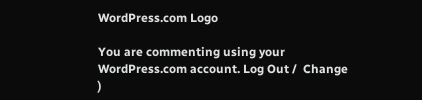WordPress.com Logo

You are commenting using your WordPress.com account. Log Out /  Change )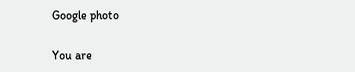Google photo

You are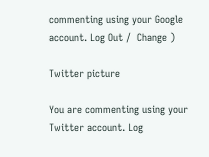commenting using your Google account. Log Out /  Change )

Twitter picture

You are commenting using your Twitter account. Log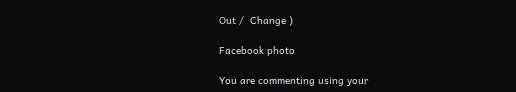Out /  Change )

Facebook photo

You are commenting using your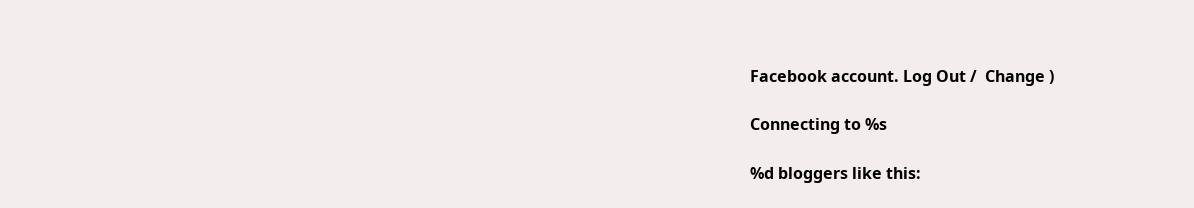Facebook account. Log Out /  Change )

Connecting to %s

%d bloggers like this: